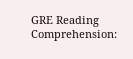GRE Reading Comprehension: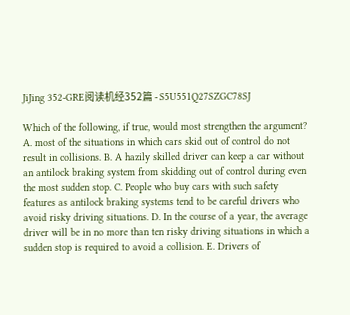JiJing 352-GRE阅读机经352篇 - S5U551Q27SZGC78SJ

Which of the following, if true, would most strengthen the argument? A. most of the situations in which cars skid out of control do not result in collisions. B. A hazily skilled driver can keep a car without an antilock braking system from skidding out of control during even the most sudden stop. C. People who buy cars with such safety features as antilock braking systems tend to be careful drivers who avoid risky driving situations. D. In the course of a year, the average driver will be in no more than ten risky driving situations in which a sudden stop is required to avoid a collision. E. Drivers of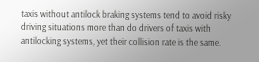taxis without antilock braking systems tend to avoid risky driving situations more than do drivers of taxis with antilocking systems, yet their collision rate is the same.